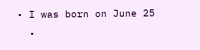• I was born on June 25
  •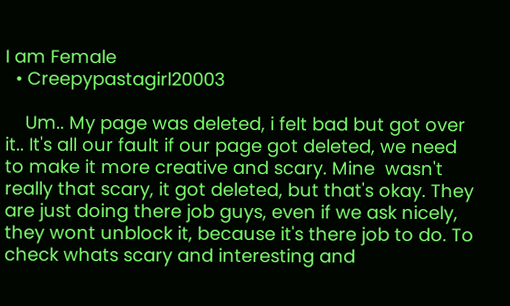I am Female
  • Creepypastagirl20003

    Um.. My page was deleted, i felt bad but got over it.. It's all our fault if our page got deleted, we need to make it more creative and scary. Mine  wasn't really that scary, it got deleted, but that's okay. They are just doing there job guys, even if we ask nicely, they wont unblock it, because it's there job to do. To check whats scary and interesting and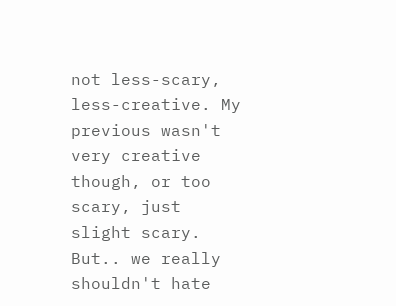not less-scary, less-creative. My previous wasn't very creative though, or too scary, just slight scary. But.. we really shouldn't hate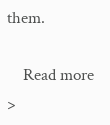them.

    Read more >